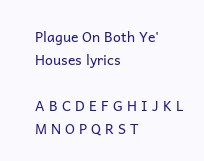Plague On Both Ye' Houses lyrics

A B C D E F G H I J K L M N O P Q R S T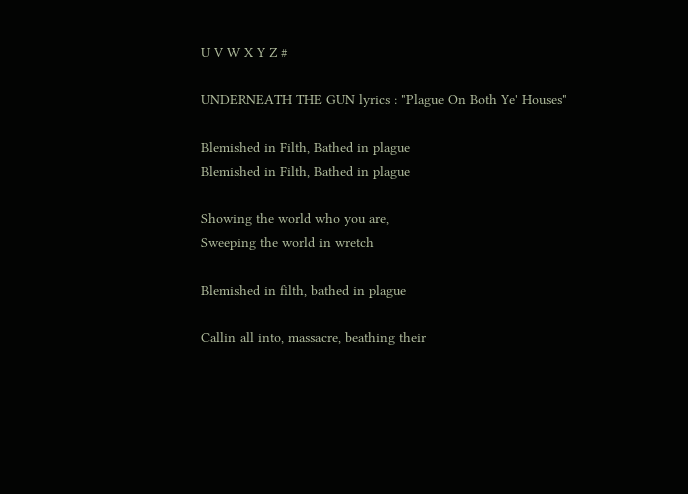U V W X Y Z #

UNDERNEATH THE GUN lyrics : "Plague On Both Ye' Houses"

Blemished in Filth, Bathed in plague
Blemished in Filth, Bathed in plague

Showing the world who you are,
Sweeping the world in wretch

Blemished in filth, bathed in plague

Callin all into, massacre, beathing their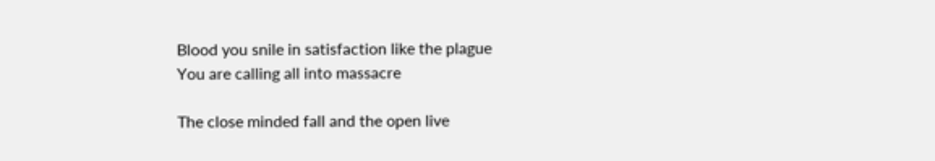Blood you snile in satisfaction like the plague
You are calling all into massacre

The close minded fall and the open live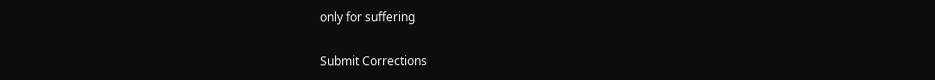only for suffering

Submit Corrections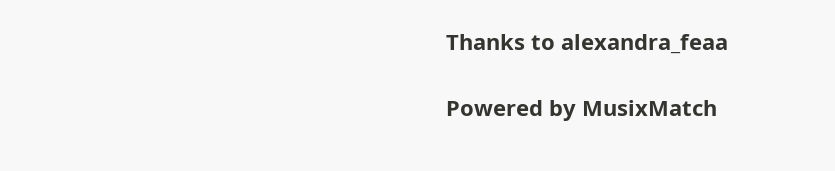Thanks to alexandra_feaa

Powered by MusixMatch